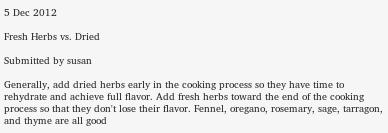5 Dec 2012

Fresh Herbs vs. Dried

Submitted by susan

Generally, add dried herbs early in the cooking process so they have time to rehydrate and achieve full flavor. Add fresh herbs toward the end of the cooking process so that they don't lose their flavor. Fennel, oregano, rosemary, sage, tarragon, and thyme are all good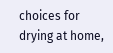choices for drying at home,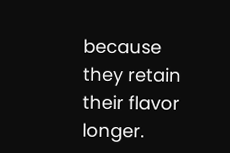because they retain their flavor longer.